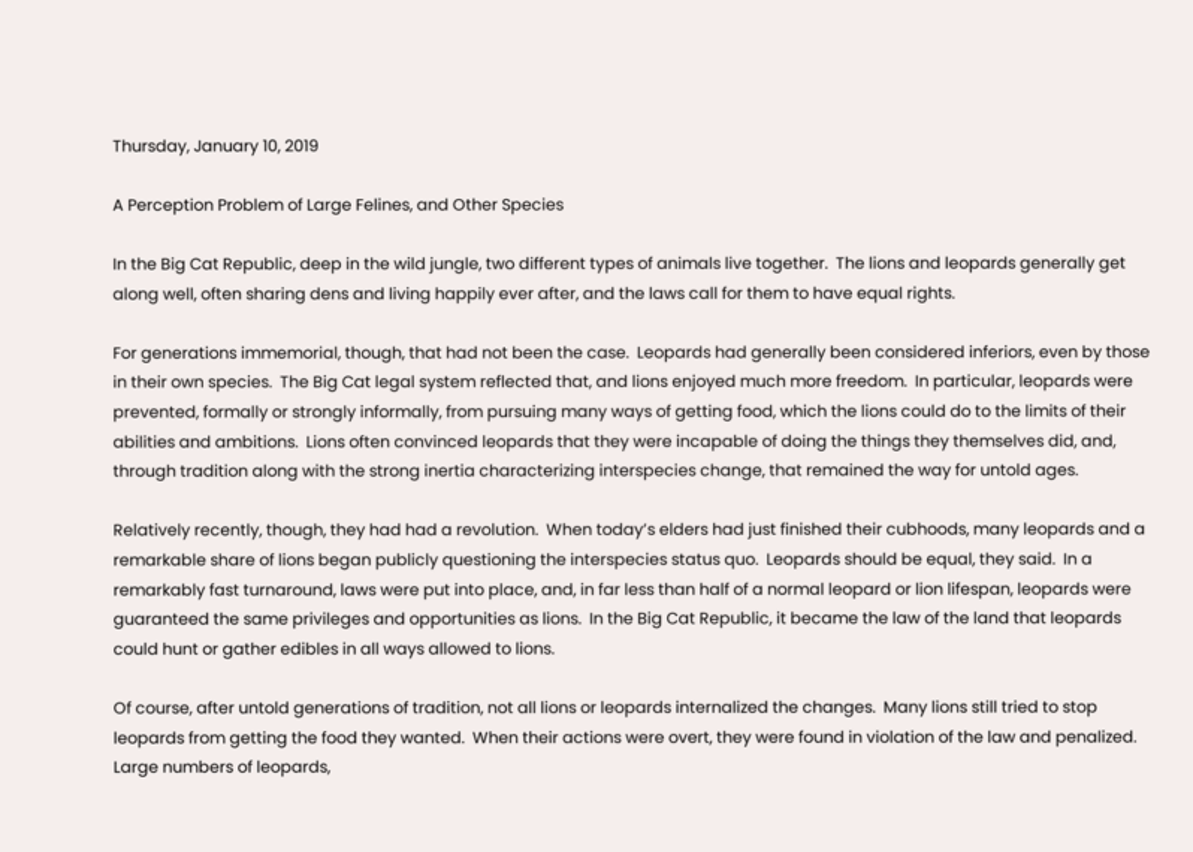Thursday, January 10, 2019

A Perception Problem of Large Felines, and Other Species

In the Big Cat Republic, deep in the wild jungle, two different types of animals live together.  The lions and leopards generally get along well, often sharing dens and living happily ever after, and the laws call for them to have equal rights.

For generations immemorial, though, that had not been the case.  Leopards had generally been considered inferiors, even by those in their own species.  The Big Cat legal system reflected that, and lions enjoyed much more freedom.  In particular, leopards were prevented, formally or strongly informally, from pursuing many ways of getting food, which the lions could do to the limits of their abilities and ambitions.  Lions often convinced leopards that they were incapable of doing the things they themselves did, and, through tradition along with the strong inertia characterizing interspecies change, that remained the way for untold ages.

Relatively recently, though, they had had a revolution.  When today’s elders had just finished their cubhoods, many leopards and a remarkable share of lions began publicly questioning the interspecies status quo.  Leopards should be equal, they said.  In a remarkably fast turnaround, laws were put into place, and, in far less than half of a normal leopard or lion lifespan, leopards were guaranteed the same privileges and opportunities as lions.  In the Big Cat Republic, it became the law of the land that leopards could hunt or gather edibles in all ways allowed to lions.

Of course, after untold generations of tradition, not all lions or leopards internalized the changes.  Many lions still tried to stop leopards from getting the food they wanted.  When their actions were overt, they were found in violation of the law and penalized.  Large numbers of leopards,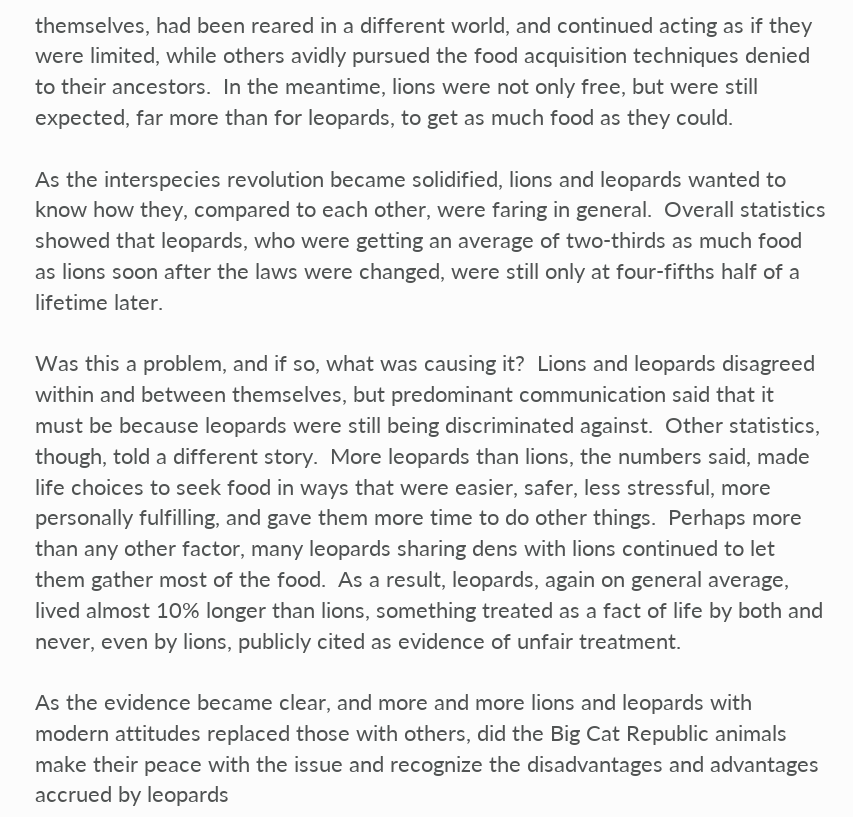themselves, had been reared in a different world, and continued acting as if they were limited, while others avidly pursued the food acquisition techniques denied to their ancestors.  In the meantime, lions were not only free, but were still expected, far more than for leopards, to get as much food as they could.

As the interspecies revolution became solidified, lions and leopards wanted to know how they, compared to each other, were faring in general.  Overall statistics showed that leopards, who were getting an average of two-thirds as much food as lions soon after the laws were changed, were still only at four-fifths half of a lifetime later.

Was this a problem, and if so, what was causing it?  Lions and leopards disagreed within and between themselves, but predominant communication said that it must be because leopards were still being discriminated against.  Other statistics, though, told a different story.  More leopards than lions, the numbers said, made life choices to seek food in ways that were easier, safer, less stressful, more personally fulfilling, and gave them more time to do other things.  Perhaps more than any other factor, many leopards sharing dens with lions continued to let them gather most of the food.  As a result, leopards, again on general average, lived almost 10% longer than lions, something treated as a fact of life by both and never, even by lions, publicly cited as evidence of unfair treatment.

As the evidence became clear, and more and more lions and leopards with modern attitudes replaced those with others, did the Big Cat Republic animals make their peace with the issue and recognize the disadvantages and advantages accrued by leopards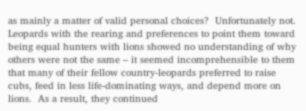as mainly a matter of valid personal choices?  Unfortunately not.  Leopards with the rearing and preferences to point them toward being equal hunters with lions showed no understanding of why others were not the same – it seemed incomprehensible to them that many of their fellow country-leopards preferred to raise cubs, feed in less life-dominating ways, and depend more on lions.  As a result, they continued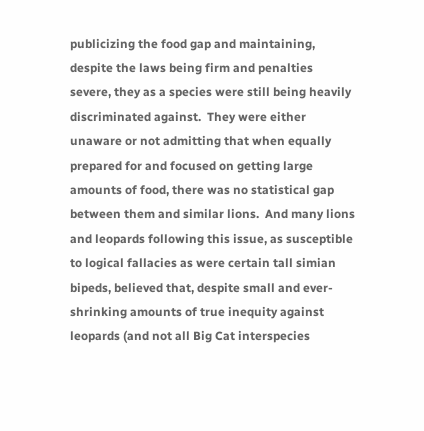publicizing the food gap and maintaining, despite the laws being firm and penalties severe, they as a species were still being heavily discriminated against.  They were either unaware or not admitting that when equally prepared for and focused on getting large amounts of food, there was no statistical gap between them and similar lions.  And many lions and leopards following this issue, as susceptible to logical fallacies as were certain tall simian bipeds, believed that, despite small and ever-shrinking amounts of true inequity against leopards (and not all Big Cat interspecies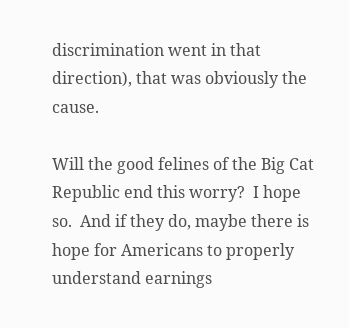discrimination went in that direction), that was obviously the cause.

Will the good felines of the Big Cat Republic end this worry?  I hope so.  And if they do, maybe there is hope for Americans to properly understand earnings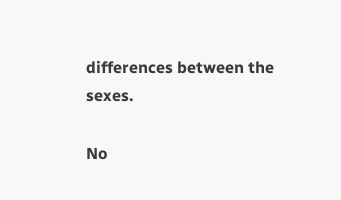differences between the sexes.

No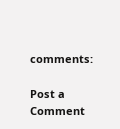comments:

Post a Comment